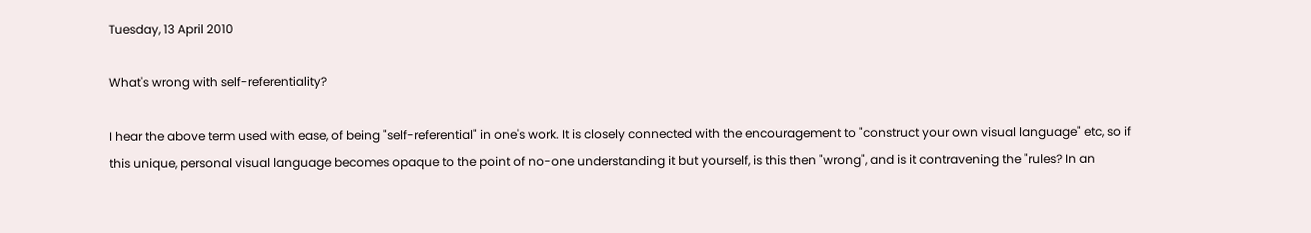Tuesday, 13 April 2010

What's wrong with self-referentiality?

I hear the above term used with ease, of being "self-referential" in one's work. It is closely connected with the encouragement to "construct your own visual language" etc, so if this unique, personal visual language becomes opaque to the point of no-one understanding it but yourself, is this then "wrong", and is it contravening the "rules? In an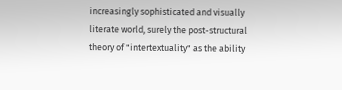increasingly sophisticated and visually literate world, surely the post-structural theory of "intertextuality" as the ability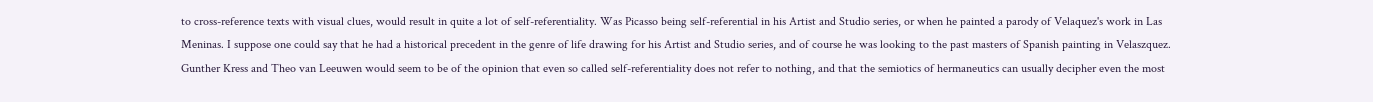to cross-reference texts with visual clues, would result in quite a lot of self-referentiality. Was Picasso being self-referential in his Artist and Studio series, or when he painted a parody of Velaquez's work in Las Meninas. I suppose one could say that he had a historical precedent in the genre of life drawing for his Artist and Studio series, and of course he was looking to the past masters of Spanish painting in Velaszquez. Gunther Kress and Theo van Leeuwen would seem to be of the opinion that even so called self-referentiality does not refer to nothing, and that the semiotics of hermaneutics can usually decipher even the most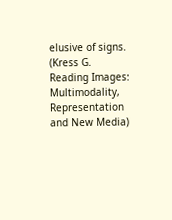elusive of signs. (Kress G. Reading Images: Multimodality, Representation and New Media)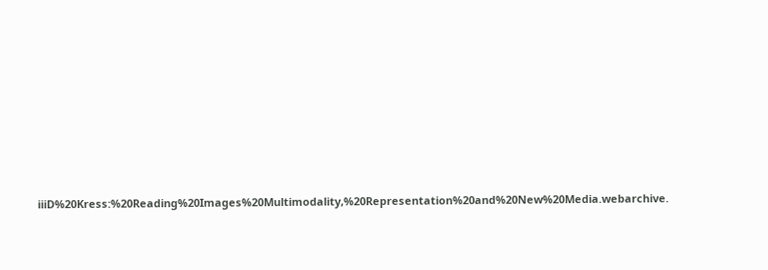iiiD%20Kress:%20Reading%20Images%20Multimodality,%20Representation%20and%20New%20Media.webarchive.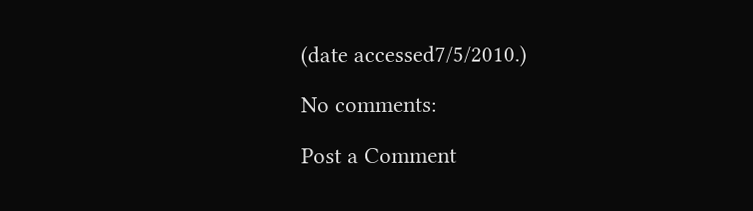(date accessed7/5/2010.)

No comments:

Post a Comment